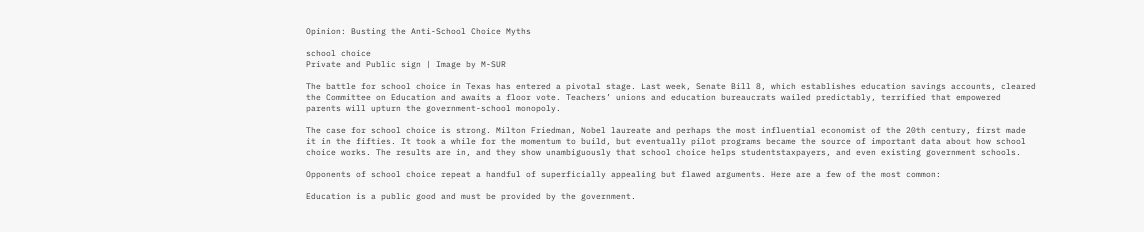Opinion: Busting the Anti-School Choice Myths

school choice
Private and Public sign | Image by M-SUR

The battle for school choice in Texas has entered a pivotal stage. Last week, Senate Bill 8, which establishes education savings accounts, cleared the Committee on Education and awaits a floor vote. Teachers’ unions and education bureaucrats wailed predictably, terrified that empowered parents will upturn the government-school monopoly.

The case for school choice is strong. Milton Friedman, Nobel laureate and perhaps the most influential economist of the 20th century, first made it in the fifties. It took a while for the momentum to build, but eventually pilot programs became the source of important data about how school choice works. The results are in, and they show unambiguously that school choice helps studentstaxpayers, and even existing government schools.

Opponents of school choice repeat a handful of superficially appealing but flawed arguments. Here are a few of the most common:

Education is a public good and must be provided by the government.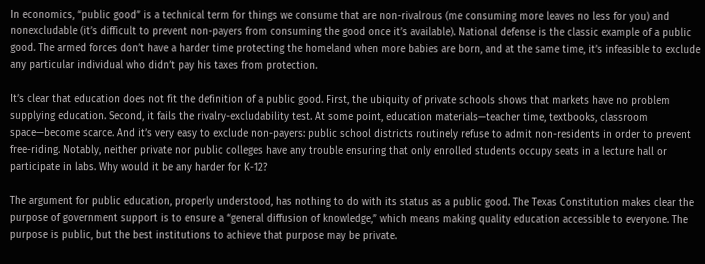In economics, “public good” is a technical term for things we consume that are non-rivalrous (me consuming more leaves no less for you) and nonexcludable (it’s difficult to prevent non-payers from consuming the good once it’s available). National defense is the classic example of a public good. The armed forces don’t have a harder time protecting the homeland when more babies are born, and at the same time, it’s infeasible to exclude any particular individual who didn’t pay his taxes from protection.

It’s clear that education does not fit the definition of a public good. First, the ubiquity of private schools shows that markets have no problem supplying education. Second, it fails the rivalry-excludability test. At some point, education materials—teacher time, textbooks, classroom space—become scarce. And it’s very easy to exclude non-payers: public school districts routinely refuse to admit non-residents in order to prevent free-riding. Notably, neither private nor public colleges have any trouble ensuring that only enrolled students occupy seats in a lecture hall or participate in labs. Why would it be any harder for K-12?

The argument for public education, properly understood, has nothing to do with its status as a public good. The Texas Constitution makes clear the purpose of government support is to ensure a “general diffusion of knowledge,” which means making quality education accessible to everyone. The purpose is public, but the best institutions to achieve that purpose may be private.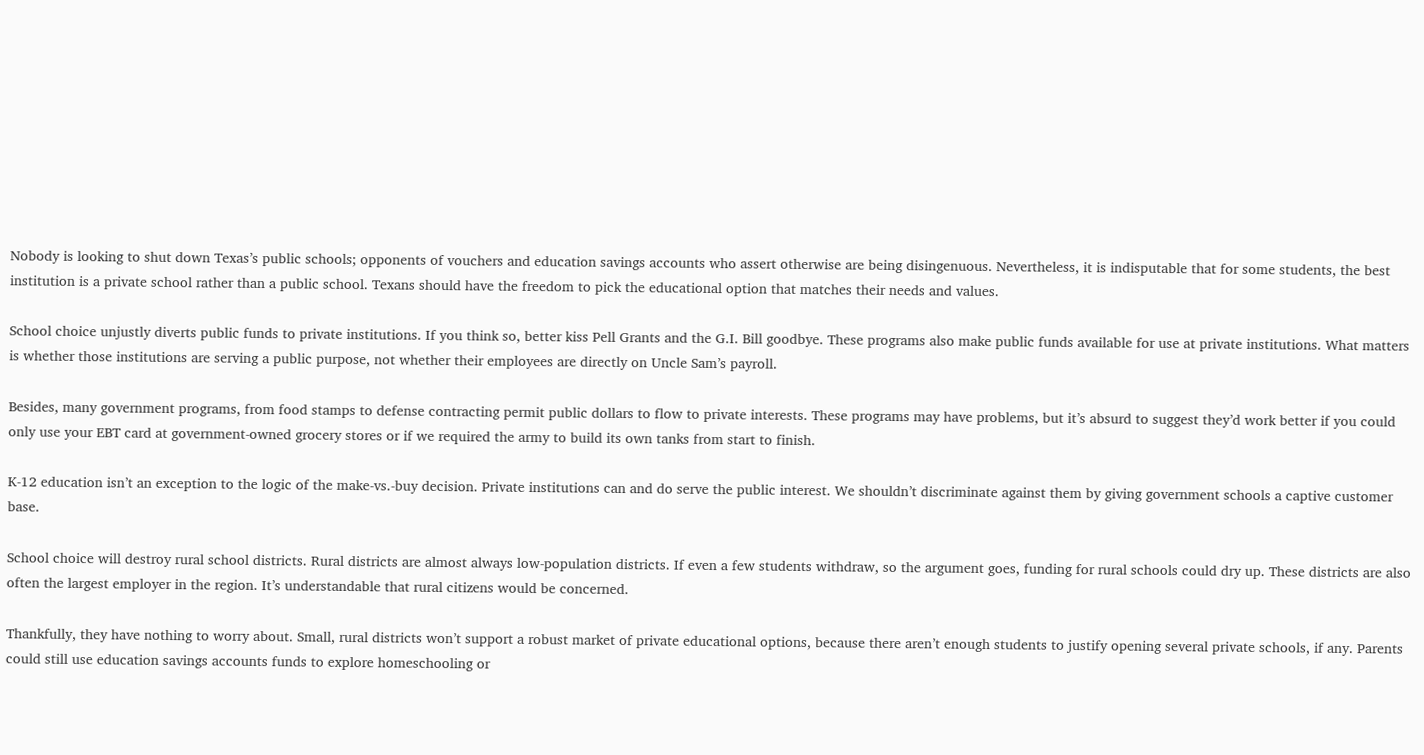Nobody is looking to shut down Texas’s public schools; opponents of vouchers and education savings accounts who assert otherwise are being disingenuous. Nevertheless, it is indisputable that for some students, the best institution is a private school rather than a public school. Texans should have the freedom to pick the educational option that matches their needs and values.

School choice unjustly diverts public funds to private institutions. If you think so, better kiss Pell Grants and the G.I. Bill goodbye. These programs also make public funds available for use at private institutions. What matters is whether those institutions are serving a public purpose, not whether their employees are directly on Uncle Sam’s payroll.

Besides, many government programs, from food stamps to defense contracting permit public dollars to flow to private interests. These programs may have problems, but it’s absurd to suggest they’d work better if you could only use your EBT card at government-owned grocery stores or if we required the army to build its own tanks from start to finish.

K-12 education isn’t an exception to the logic of the make-vs.-buy decision. Private institutions can and do serve the public interest. We shouldn’t discriminate against them by giving government schools a captive customer base.

School choice will destroy rural school districts. Rural districts are almost always low-population districts. If even a few students withdraw, so the argument goes, funding for rural schools could dry up. These districts are also often the largest employer in the region. It’s understandable that rural citizens would be concerned.

Thankfully, they have nothing to worry about. Small, rural districts won’t support a robust market of private educational options, because there aren’t enough students to justify opening several private schools, if any. Parents could still use education savings accounts funds to explore homeschooling or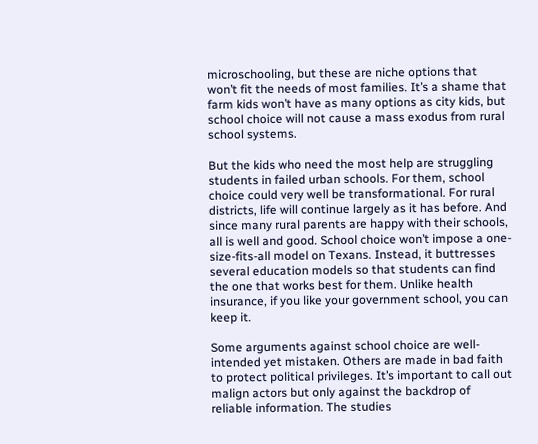microschooling, but these are niche options that won’t fit the needs of most families. It’s a shame that farm kids won’t have as many options as city kids, but school choice will not cause a mass exodus from rural school systems.

But the kids who need the most help are struggling students in failed urban schools. For them, school choice could very well be transformational. For rural districts, life will continue largely as it has before. And since many rural parents are happy with their schools, all is well and good. School choice won’t impose a one-size-fits-all model on Texans. Instead, it buttresses several education models so that students can find the one that works best for them. Unlike health insurance, if you like your government school, you can keep it.

Some arguments against school choice are well-intended yet mistaken. Others are made in bad faith to protect political privileges. It’s important to call out malign actors but only against the backdrop of reliable information. The studies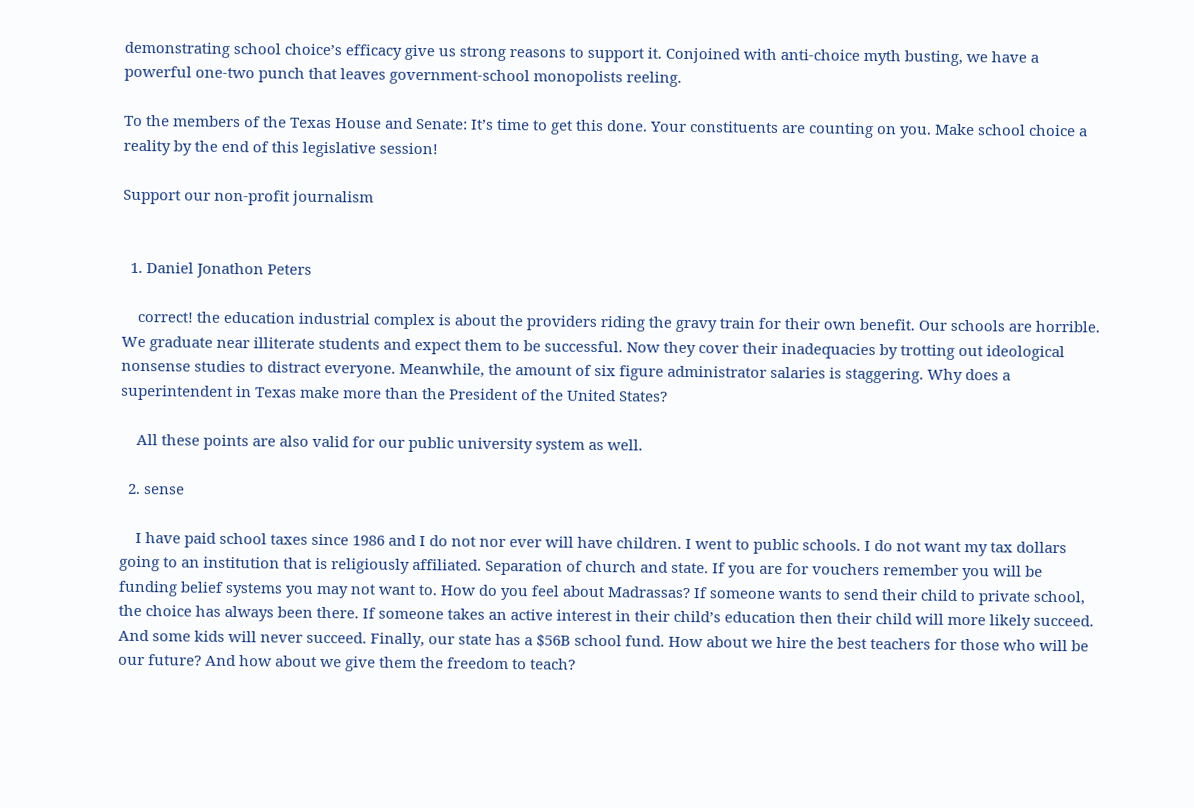demonstrating school choice’s efficacy give us strong reasons to support it. Conjoined with anti-choice myth busting, we have a powerful one-two punch that leaves government-school monopolists reeling.

To the members of the Texas House and Senate: It’s time to get this done. Your constituents are counting on you. Make school choice a reality by the end of this legislative session!

Support our non-profit journalism


  1. Daniel Jonathon Peters

    correct! the education industrial complex is about the providers riding the gravy train for their own benefit. Our schools are horrible. We graduate near illiterate students and expect them to be successful. Now they cover their inadequacies by trotting out ideological nonsense studies to distract everyone. Meanwhile, the amount of six figure administrator salaries is staggering. Why does a superintendent in Texas make more than the President of the United States?

    All these points are also valid for our public university system as well.

  2. sense

    I have paid school taxes since 1986 and I do not nor ever will have children. I went to public schools. I do not want my tax dollars going to an institution that is religiously affiliated. Separation of church and state. If you are for vouchers remember you will be funding belief systems you may not want to. How do you feel about Madrassas? If someone wants to send their child to private school, the choice has always been there. If someone takes an active interest in their child’s education then their child will more likely succeed. And some kids will never succeed. Finally, our state has a $56B school fund. How about we hire the best teachers for those who will be our future? And how about we give them the freedom to teach?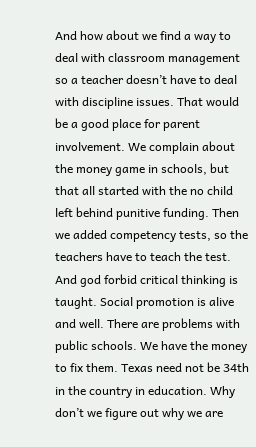And how about we find a way to deal with classroom management so a teacher doesn’t have to deal with discipline issues. That would be a good place for parent involvement. We complain about the money game in schools, but that all started with the no child left behind punitive funding. Then we added competency tests, so the teachers have to teach the test. And god forbid critical thinking is taught. Social promotion is alive and well. There are problems with public schools. We have the money to fix them. Texas need not be 34th in the country in education. Why don’t we figure out why we are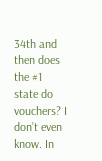34th and then does the #1 state do vouchers? I don’t even know. In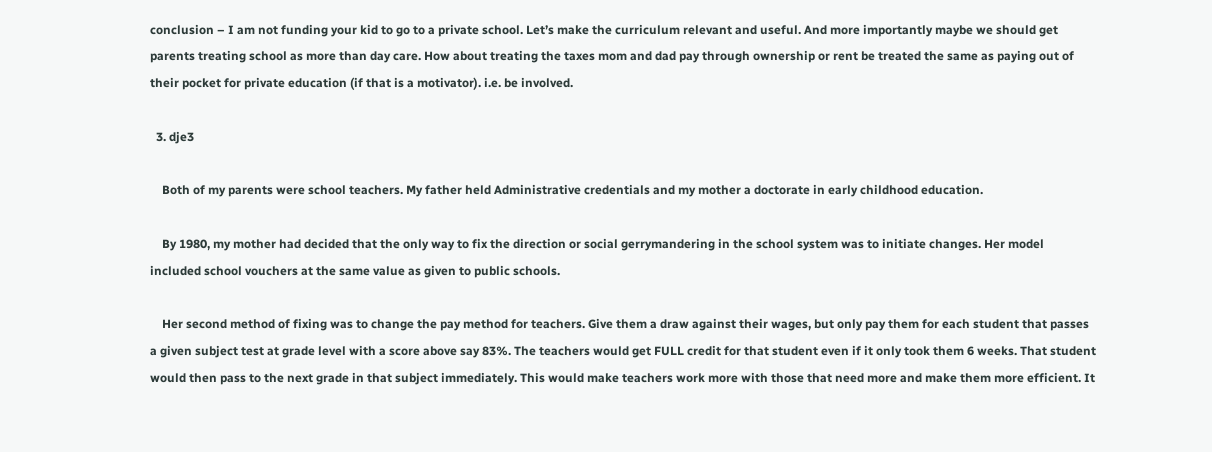conclusion – I am not funding your kid to go to a private school. Let’s make the curriculum relevant and useful. And more importantly maybe we should get parents treating school as more than day care. How about treating the taxes mom and dad pay through ownership or rent be treated the same as paying out of their pocket for private education (if that is a motivator). i.e. be involved.

  3. dje3

    Both of my parents were school teachers. My father held Administrative credentials and my mother a doctorate in early childhood education.

    By 1980, my mother had decided that the only way to fix the direction or social gerrymandering in the school system was to initiate changes. Her model included school vouchers at the same value as given to public schools.

    Her second method of fixing was to change the pay method for teachers. Give them a draw against their wages, but only pay them for each student that passes a given subject test at grade level with a score above say 83%. The teachers would get FULL credit for that student even if it only took them 6 weeks. That student would then pass to the next grade in that subject immediately. This would make teachers work more with those that need more and make them more efficient. It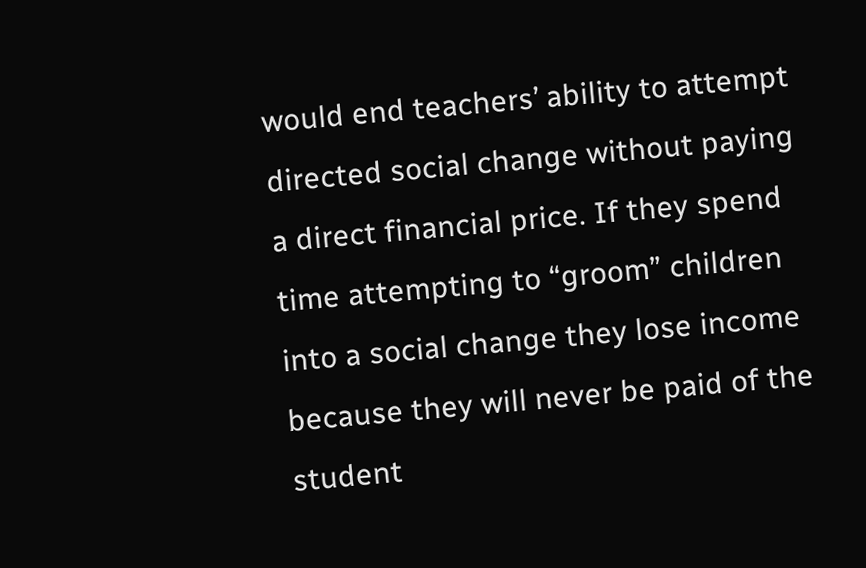would end teachers’ ability to attempt directed social change without paying a direct financial price. If they spend time attempting to “groom” children into a social change they lose income because they will never be paid of the student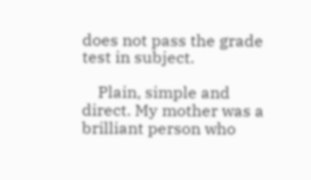does not pass the grade test in subject.

    Plain, simple and direct. My mother was a brilliant person who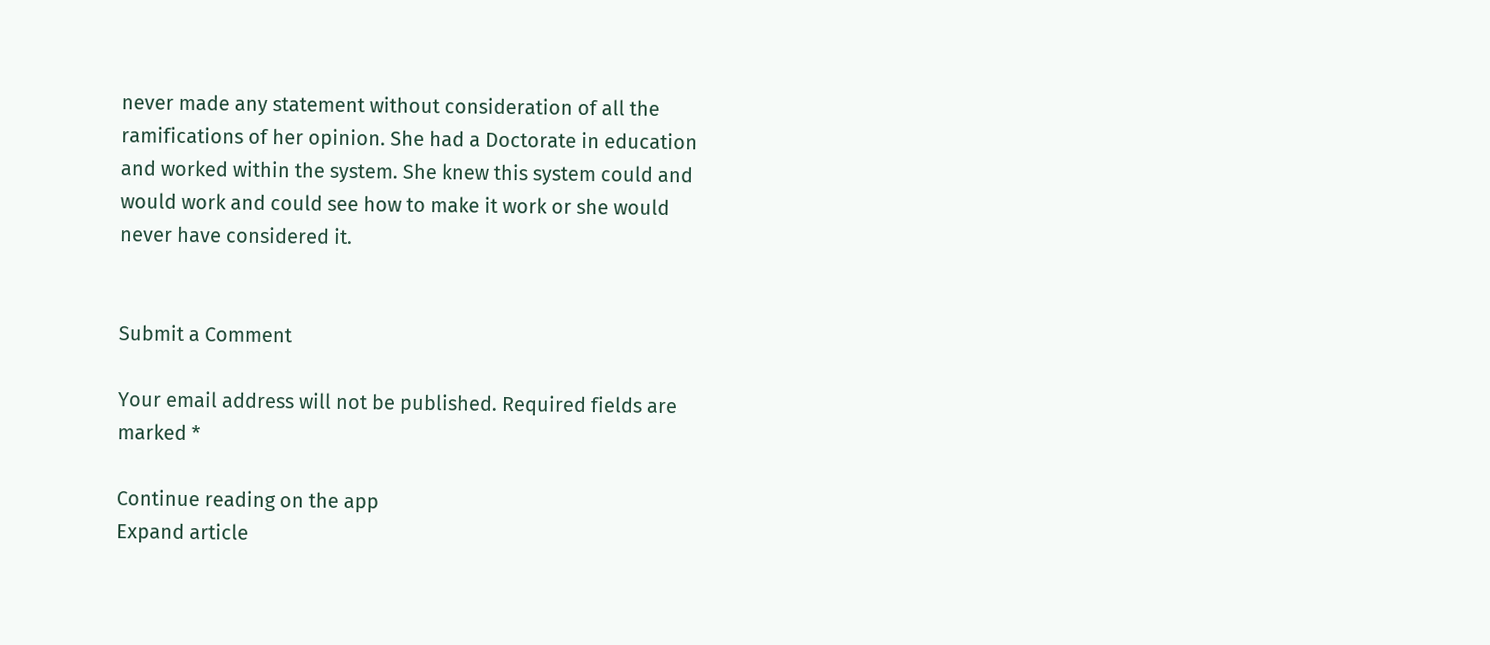never made any statement without consideration of all the ramifications of her opinion. She had a Doctorate in education and worked within the system. She knew this system could and would work and could see how to make it work or she would never have considered it.


Submit a Comment

Your email address will not be published. Required fields are marked *

Continue reading on the app
Expand article